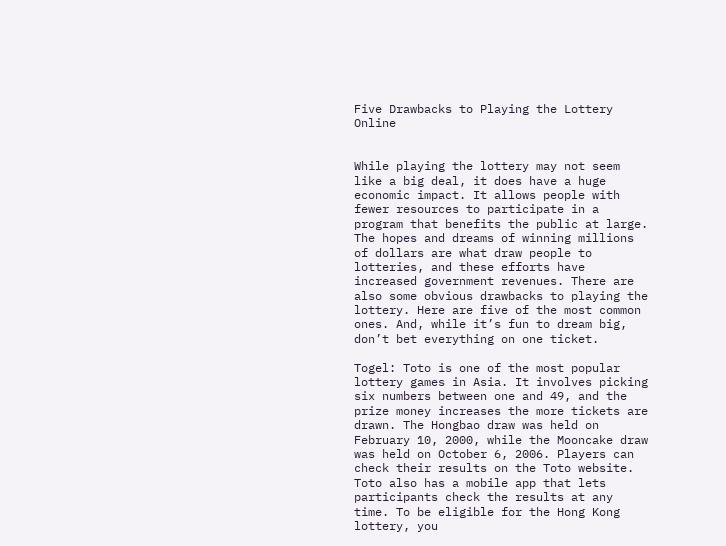Five Drawbacks to Playing the Lottery Online


While playing the lottery may not seem like a big deal, it does have a huge economic impact. It allows people with fewer resources to participate in a program that benefits the public at large. The hopes and dreams of winning millions of dollars are what draw people to lotteries, and these efforts have increased government revenues. There are also some obvious drawbacks to playing the lottery. Here are five of the most common ones. And, while it’s fun to dream big, don’t bet everything on one ticket.

Togel: Toto is one of the most popular lottery games in Asia. It involves picking six numbers between one and 49, and the prize money increases the more tickets are drawn. The Hongbao draw was held on February 10, 2000, while the Mooncake draw was held on October 6, 2006. Players can check their results on the Toto website. Toto also has a mobile app that lets participants check the results at any time. To be eligible for the Hong Kong lottery, you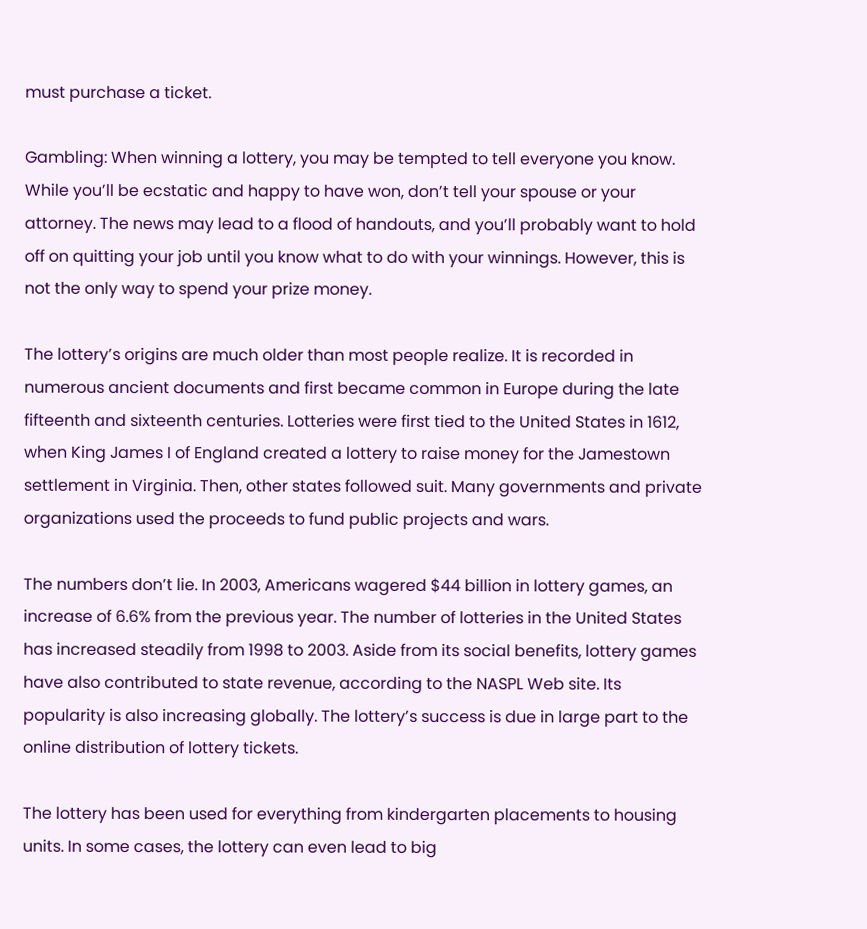must purchase a ticket.

Gambling: When winning a lottery, you may be tempted to tell everyone you know. While you’ll be ecstatic and happy to have won, don’t tell your spouse or your attorney. The news may lead to a flood of handouts, and you’ll probably want to hold off on quitting your job until you know what to do with your winnings. However, this is not the only way to spend your prize money.

The lottery’s origins are much older than most people realize. It is recorded in numerous ancient documents and first became common in Europe during the late fifteenth and sixteenth centuries. Lotteries were first tied to the United States in 1612, when King James I of England created a lottery to raise money for the Jamestown settlement in Virginia. Then, other states followed suit. Many governments and private organizations used the proceeds to fund public projects and wars.

The numbers don’t lie. In 2003, Americans wagered $44 billion in lottery games, an increase of 6.6% from the previous year. The number of lotteries in the United States has increased steadily from 1998 to 2003. Aside from its social benefits, lottery games have also contributed to state revenue, according to the NASPL Web site. Its popularity is also increasing globally. The lottery’s success is due in large part to the online distribution of lottery tickets.

The lottery has been used for everything from kindergarten placements to housing units. In some cases, the lottery can even lead to big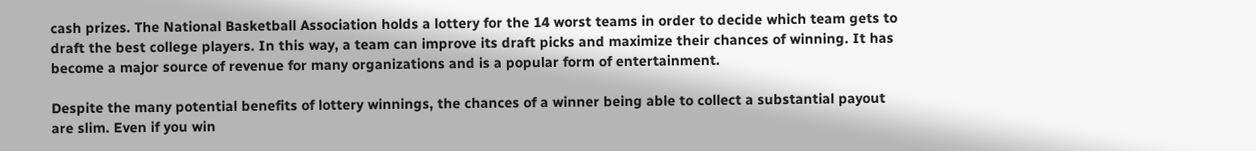cash prizes. The National Basketball Association holds a lottery for the 14 worst teams in order to decide which team gets to draft the best college players. In this way, a team can improve its draft picks and maximize their chances of winning. It has become a major source of revenue for many organizations and is a popular form of entertainment.

Despite the many potential benefits of lottery winnings, the chances of a winner being able to collect a substantial payout are slim. Even if you win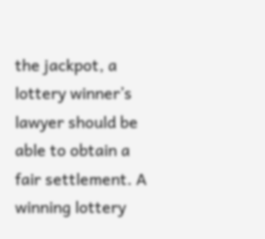the jackpot, a lottery winner’s lawyer should be able to obtain a fair settlement. A winning lottery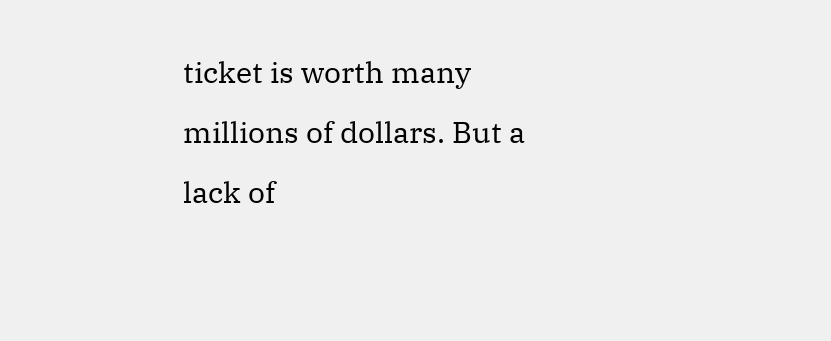ticket is worth many millions of dollars. But a lack of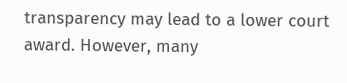transparency may lead to a lower court award. However, many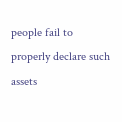people fail to properly declare such assets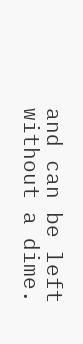and can be left without a dime.